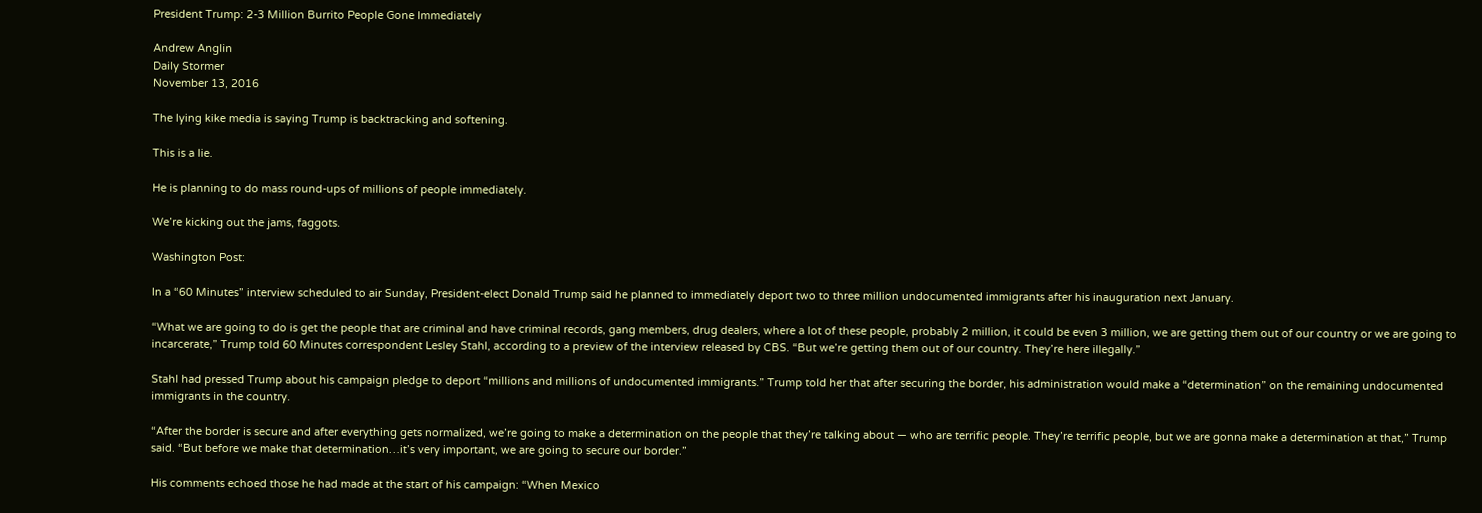President Trump: 2-3 Million Burrito People Gone Immediately

Andrew Anglin
Daily Stormer
November 13, 2016

The lying kike media is saying Trump is backtracking and softening.

This is a lie.

He is planning to do mass round-ups of millions of people immediately.

We’re kicking out the jams, faggots.

Washington Post:

In a “60 Minutes” interview scheduled to air Sunday, President-elect Donald Trump said he planned to immediately deport two to three million undocumented immigrants after his inauguration next January.

“What we are going to do is get the people that are criminal and have criminal records, gang members, drug dealers, where a lot of these people, probably 2 million, it could be even 3 million, we are getting them out of our country or we are going to incarcerate,” Trump told 60 Minutes correspondent Lesley Stahl, according to a preview of the interview released by CBS. “But we’re getting them out of our country. They’re here illegally.”

Stahl had pressed Trump about his campaign pledge to deport “millions and millions of undocumented immigrants.” Trump told her that after securing the border, his administration would make a “determination” on the remaining undocumented immigrants in the country.

“After the border is secure and after everything gets normalized, we’re going to make a determination on the people that they’re talking about — who are terrific people. They’re terrific people, but we are gonna make a determination at that,” Trump said. “But before we make that determination…it’s very important, we are going to secure our border.”

His comments echoed those he had made at the start of his campaign: “When Mexico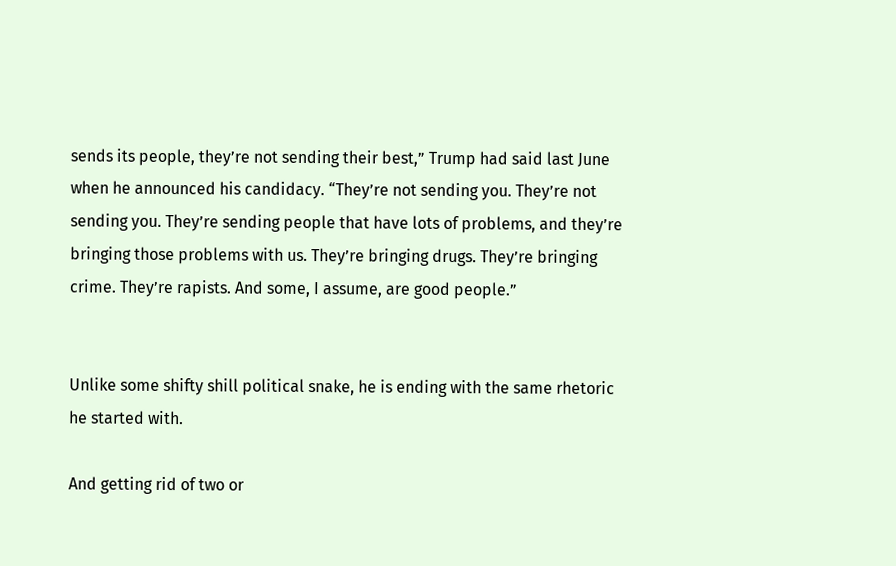sends its people, they’re not sending their best,” Trump had said last June when he announced his candidacy. “They’re not sending you. They’re not sending you. They’re sending people that have lots of problems, and they’re bringing those problems with us. They’re bringing drugs. They’re bringing crime. They’re rapists. And some, I assume, are good people.”


Unlike some shifty shill political snake, he is ending with the same rhetoric he started with.

And getting rid of two or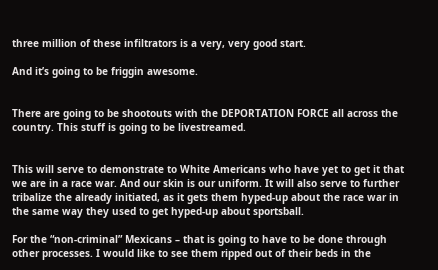three million of these infiltrators is a very, very good start.

And it’s going to be friggin awesome.


There are going to be shootouts with the DEPORTATION FORCE all across the country. This stuff is going to be livestreamed.


This will serve to demonstrate to White Americans who have yet to get it that we are in a race war. And our skin is our uniform. It will also serve to further tribalize the already initiated, as it gets them hyped-up about the race war in the same way they used to get hyped-up about sportsball.

For the “non-criminal” Mexicans – that is going to have to be done through other processes. I would like to see them ripped out of their beds in the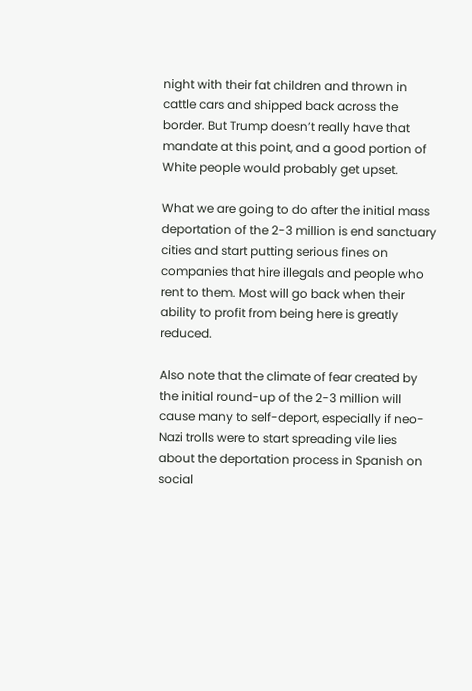night with their fat children and thrown in cattle cars and shipped back across the border. But Trump doesn’t really have that mandate at this point, and a good portion of White people would probably get upset.

What we are going to do after the initial mass deportation of the 2-3 million is end sanctuary cities and start putting serious fines on companies that hire illegals and people who rent to them. Most will go back when their ability to profit from being here is greatly reduced.

Also note that the climate of fear created by the initial round-up of the 2-3 million will cause many to self-deport, especially if neo-Nazi trolls were to start spreading vile lies about the deportation process in Spanish on social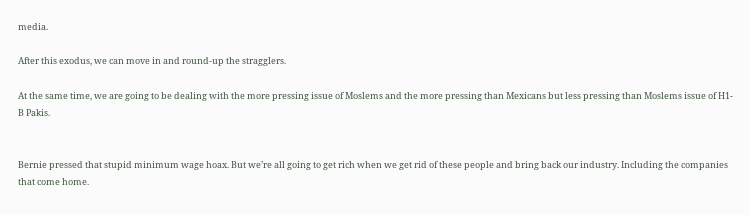media.

After this exodus, we can move in and round-up the stragglers.

At the same time, we are going to be dealing with the more pressing issue of Moslems and the more pressing than Mexicans but less pressing than Moslems issue of H1-B Pakis.


Bernie pressed that stupid minimum wage hoax. But we’re all going to get rich when we get rid of these people and bring back our industry. Including the companies that come home.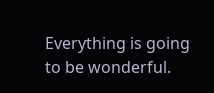Everything is going to be wonderful.